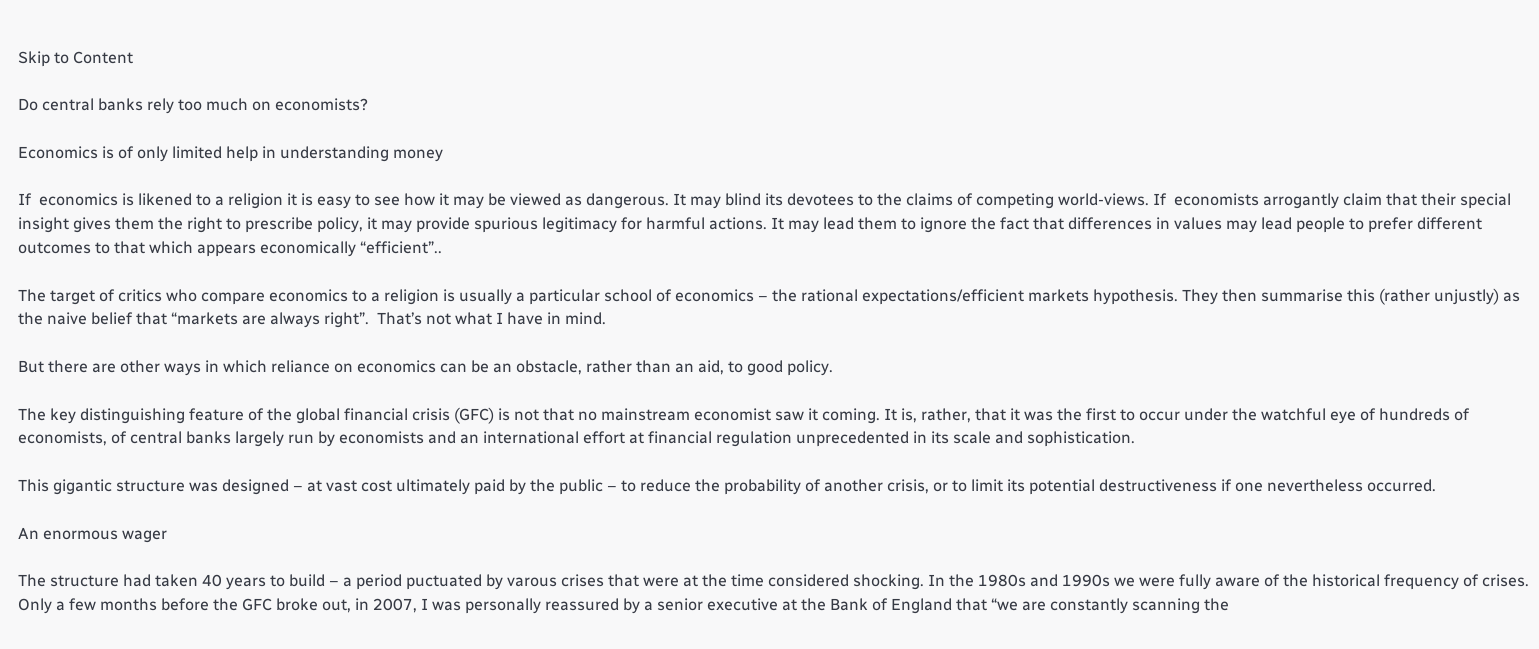Skip to Content

Do central banks rely too much on economists?

Economics is of only limited help in understanding money

If  economics is likened to a religion it is easy to see how it may be viewed as dangerous. It may blind its devotees to the claims of competing world-views. If  economists arrogantly claim that their special insight gives them the right to prescribe policy, it may provide spurious legitimacy for harmful actions. It may lead them to ignore the fact that differences in values may lead people to prefer different outcomes to that which appears economically “efficient”..

The target of critics who compare economics to a religion is usually a particular school of economics – the rational expectations/efficient markets hypothesis. They then summarise this (rather unjustly) as the naive belief that “markets are always right”.  That’s not what I have in mind.

But there are other ways in which reliance on economics can be an obstacle, rather than an aid, to good policy.

The key distinguishing feature of the global financial crisis (GFC) is not that no mainstream economist saw it coming. It is, rather, that it was the first to occur under the watchful eye of hundreds of economists, of central banks largely run by economists and an international effort at financial regulation unprecedented in its scale and sophistication.

This gigantic structure was designed – at vast cost ultimately paid by the public – to reduce the probability of another crisis, or to limit its potential destructiveness if one nevertheless occurred.

An enormous wager

The structure had taken 40 years to build – a period puctuated by varous crises that were at the time considered shocking. In the 1980s and 1990s we were fully aware of the historical frequency of crises. Only a few months before the GFC broke out, in 2007, I was personally reassured by a senior executive at the Bank of England that “we are constantly scanning the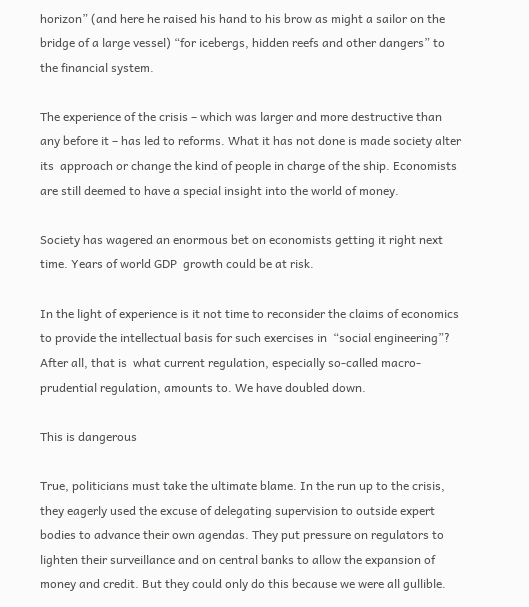horizon” (and here he raised his hand to his brow as might a sailor on the bridge of a large vessel) “for icebergs, hidden reefs and other dangers” to the financial system.

The experience of the crisis – which was larger and more destructive than any before it – has led to reforms. What it has not done is made society alter its  approach or change the kind of people in charge of the ship. Economists are still deemed to have a special insight into the world of money.

Society has wagered an enormous bet on economists getting it right next time. Years of world GDP  growth could be at risk.

In the light of experience is it not time to reconsider the claims of economics to provide the intellectual basis for such exercises in  “social engineering”?  After all, that is  what current regulation, especially so-called macro-prudential regulation, amounts to. We have doubled down.

This is dangerous

True, politicians must take the ultimate blame. In the run up to the crisis, they eagerly used the excuse of delegating supervision to outside expert bodies to advance their own agendas. They put pressure on regulators to lighten their surveillance and on central banks to allow the expansion of money and credit. But they could only do this because we were all gullible.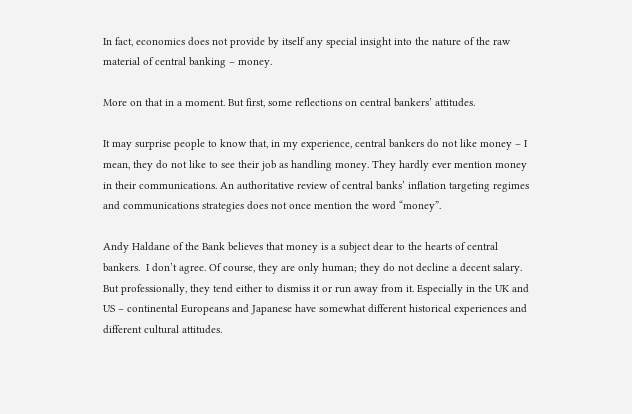In fact, economics does not provide by itself any special insight into the nature of the raw material of central banking – money.

More on that in a moment. But first, some reflections on central bankers’ attitudes.

It may surprise people to know that, in my experience, central bankers do not like money – I mean, they do not like to see their job as handling money. They hardly ever mention money in their communications. An authoritative review of central banks’ inflation targeting regimes and communications strategies does not once mention the word “money”.

Andy Haldane of the Bank believes that money is a subject dear to the hearts of central bankers.  I don’t agree. Of course, they are only human; they do not decline a decent salary. But professionally, they tend either to dismiss it or run away from it. Especially in the UK and US – continental Europeans and Japanese have somewhat different historical experiences and different cultural attitudes.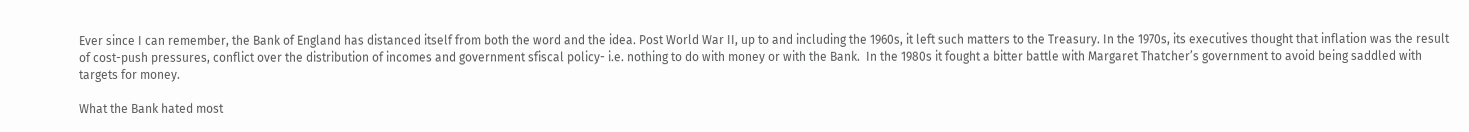Ever since I can remember, the Bank of England has distanced itself from both the word and the idea. Post World War II, up to and including the 1960s, it left such matters to the Treasury. In the 1970s, its executives thought that inflation was the result of cost-push pressures, conflict over the distribution of incomes and government sfiscal policy- i.e. nothing to do with money or with the Bank.  In the 1980s it fought a bitter battle with Margaret Thatcher’s government to avoid being saddled with targets for money.

What the Bank hated most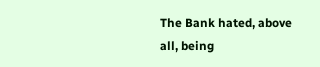The Bank hated, above all, being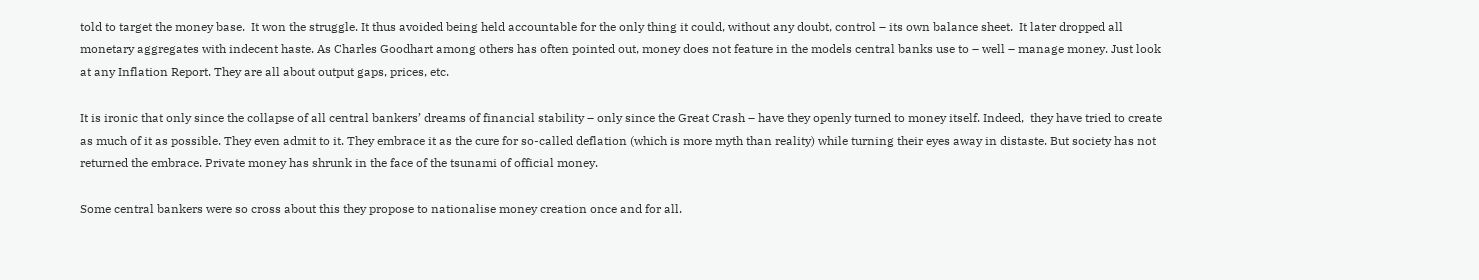told to target the money base.  It won the struggle. It thus avoided being held accountable for the only thing it could, without any doubt, control – its own balance sheet.  It later dropped all monetary aggregates with indecent haste. As Charles Goodhart among others has often pointed out, money does not feature in the models central banks use to – well – manage money. Just look at any Inflation Report. They are all about output gaps, prices, etc.

It is ironic that only since the collapse of all central bankers’ dreams of financial stability – only since the Great Crash – have they openly turned to money itself. Indeed,  they have tried to create as much of it as possible. They even admit to it. They embrace it as the cure for so-called deflation (which is more myth than reality) while turning their eyes away in distaste. But society has not returned the embrace. Private money has shrunk in the face of the tsunami of official money.

Some central bankers were so cross about this they propose to nationalise money creation once and for all.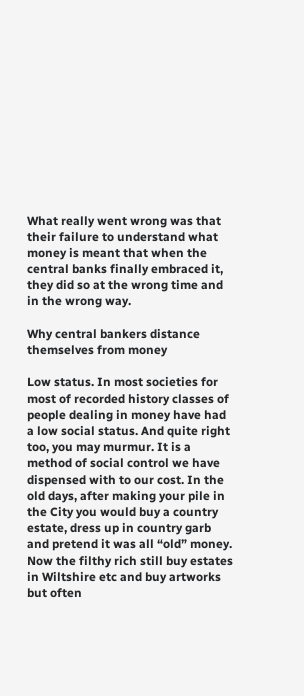What really went wrong was that  their failure to understand what money is meant that when the central banks finally embraced it, they did so at the wrong time and in the wrong way.

Why central bankers distance themselves from money

Low status. In most societies for most of recorded history classes of people dealing in money have had a low social status. And quite right too, you may murmur. It is a method of social control we have dispensed with to our cost. In the old days, after making your pile in the City you would buy a country estate, dress up in country garb and pretend it was all “old” money. Now the filthy rich still buy estates in Wiltshire etc and buy artworks but often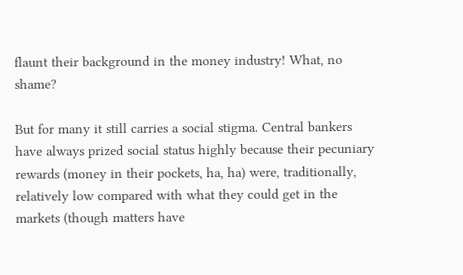flaunt their background in the money industry! What, no shame?

But for many it still carries a social stigma. Central bankers have always prized social status highly because their pecuniary rewards (money in their pockets, ha, ha) were, traditionally, relatively low compared with what they could get in the markets (though matters have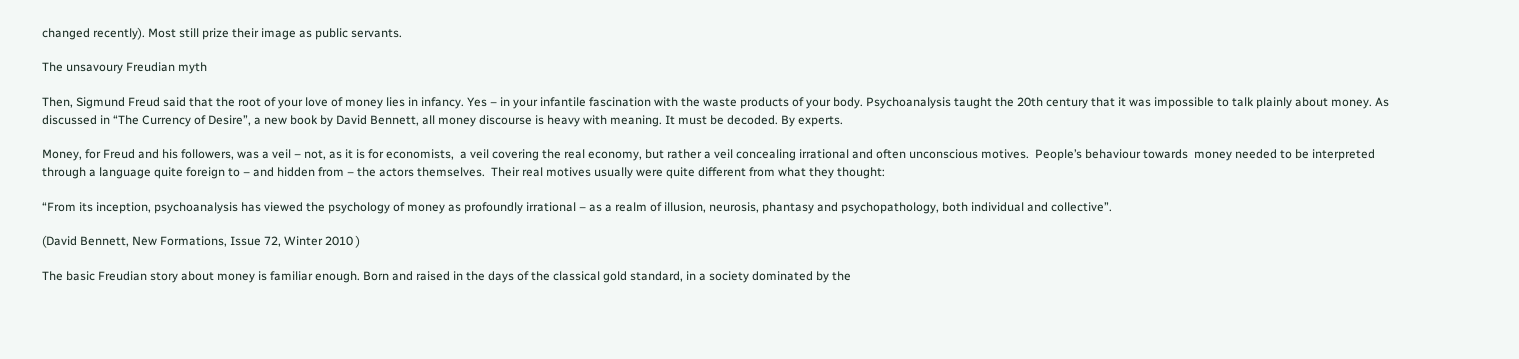changed recently). Most still prize their image as public servants.

The unsavoury Freudian myth

Then, Sigmund Freud said that the root of your love of money lies in infancy. Yes – in your infantile fascination with the waste products of your body. Psychoanalysis taught the 20th century that it was impossible to talk plainly about money. As discussed in “The Currency of Desire”, a new book by David Bennett, all money discourse is heavy with meaning. It must be decoded. By experts.

Money, for Freud and his followers, was a veil – not, as it is for economists,  a veil covering the real economy, but rather a veil concealing irrational and often unconscious motives.  People’s behaviour towards  money needed to be interpreted  through a language quite foreign to – and hidden from – the actors themselves.  Their real motives usually were quite different from what they thought:

“From its inception, psychoanalysis has viewed the psychology of money as profoundly irrational – as a realm of illusion, neurosis, phantasy and psychopathology, both individual and collective”.

(David Bennett, New Formations, Issue 72, Winter 2010 )

The basic Freudian story about money is familiar enough. Born and raised in the days of the classical gold standard, in a society dominated by the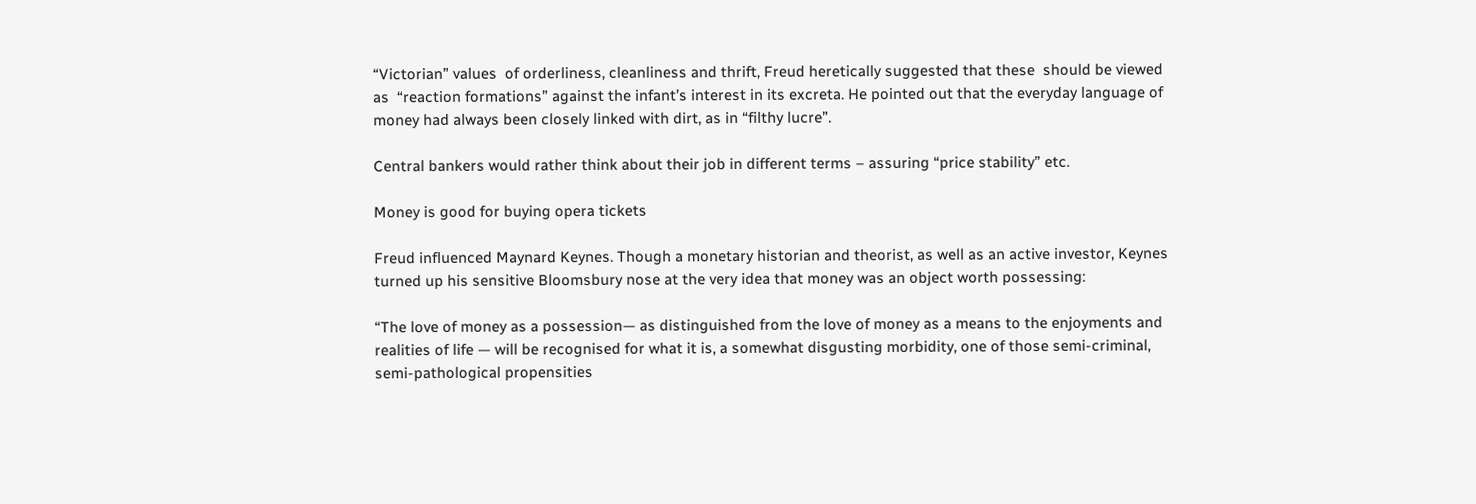“Victorian” values  of orderliness, cleanliness and thrift, Freud heretically suggested that these  should be viewed as  “reaction formations” against the infant’s interest in its excreta. He pointed out that the everyday language of money had always been closely linked with dirt, as in “filthy lucre”.

Central bankers would rather think about their job in different terms – assuring “price stability” etc.

Money is good for buying opera tickets

Freud influenced Maynard Keynes. Though a monetary historian and theorist, as well as an active investor, Keynes turned up his sensitive Bloomsbury nose at the very idea that money was an object worth possessing:

“The love of money as a possession— as distinguished from the love of money as a means to the enjoyments and realities of life — will be recognised for what it is, a somewhat disgusting morbidity, one of those semi-criminal, semi-pathological propensities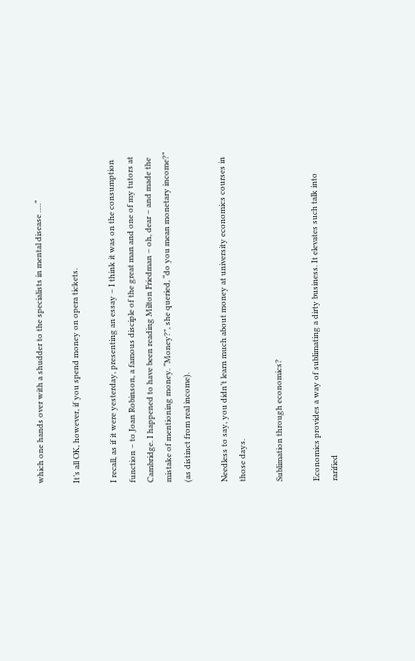which one hands over with a shudder to the specialists in mental disease ….”

It’s all OK, however, if you spend money on opera tickets.

I recall, as if it were yesterday, presenting an essay – I think it was on the consumption function – to Joan Robinson, a famous disciple of the great man and one of my tutors at Cambridge. I happened to have been reading Milton Friedman – oh, dear – and made the mistake of mentioning money. “Money?”, she queried, “do you mean monetary income?” (as distinct from real income).

Needless to say, you didn’t learn much about money at university economics courses in those days.

Sublimation through economics?

Economics provides a way of sublimating a dirty business. It elevates such talk into rarified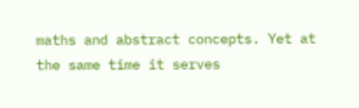maths and abstract concepts. Yet at the same time it serves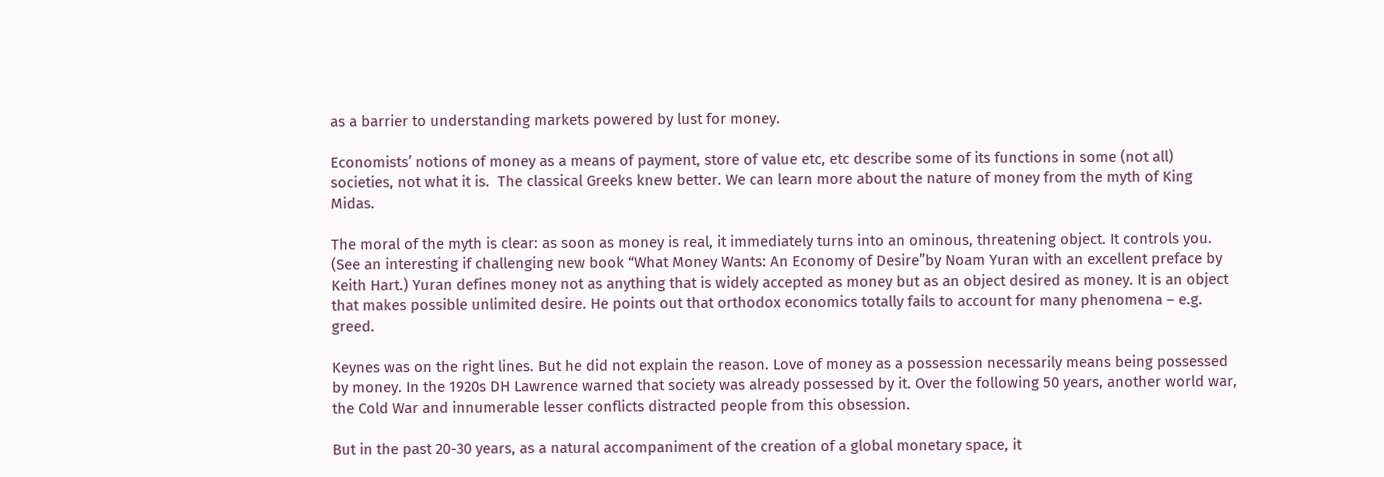as a barrier to understanding markets powered by lust for money.

Economists’ notions of money as a means of payment, store of value etc, etc describe some of its functions in some (not all) societies, not what it is.  The classical Greeks knew better. We can learn more about the nature of money from the myth of King Midas.

The moral of the myth is clear: as soon as money is real, it immediately turns into an ominous, threatening object. It controls you. (See an interesting if challenging new book “What Money Wants: An Economy of Desire”by Noam Yuran with an excellent preface by Keith Hart.) Yuran defines money not as anything that is widely accepted as money but as an object desired as money. It is an object that makes possible unlimited desire. He points out that orthodox economics totally fails to account for many phenomena – e.g. greed.

Keynes was on the right lines. But he did not explain the reason. Love of money as a possession necessarily means being possessed by money. In the 1920s DH Lawrence warned that society was already possessed by it. Over the following 50 years, another world war, the Cold War and innumerable lesser conflicts distracted people from this obsession.

But in the past 20-30 years, as a natural accompaniment of the creation of a global monetary space, it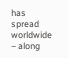has spread worldwide – along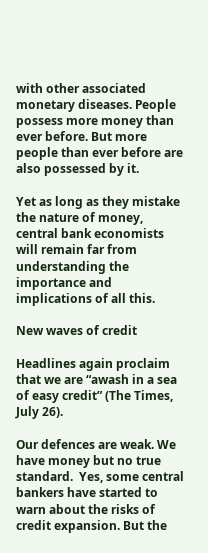with other associated monetary diseases. People possess more money than ever before. But more people than ever before are also possessed by it.

Yet as long as they mistake the nature of money, central bank economists will remain far from understanding the importance and implications of all this.

New waves of credit

Headlines again proclaim that we are “awash in a sea of easy credit” (The Times, July 26).

Our defences are weak. We have money but no true standard.  Yes, some central bankers have started to warn about the risks of credit expansion. But the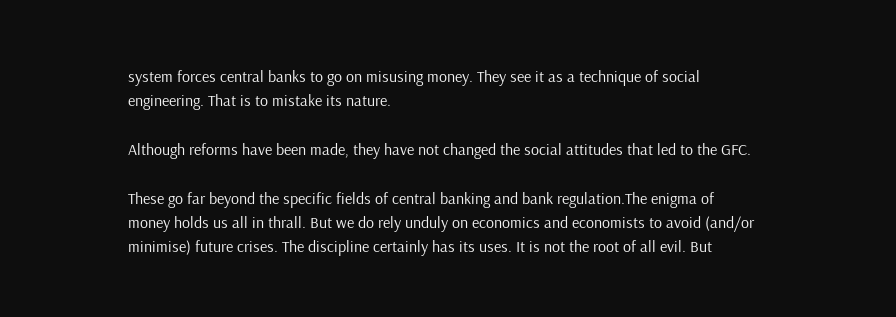system forces central banks to go on misusing money. They see it as a technique of social engineering. That is to mistake its nature.

Although reforms have been made, they have not changed the social attitudes that led to the GFC.

These go far beyond the specific fields of central banking and bank regulation.The enigma of money holds us all in thrall. But we do rely unduly on economics and economists to avoid (and/or minimise) future crises. The discipline certainly has its uses. It is not the root of all evil. But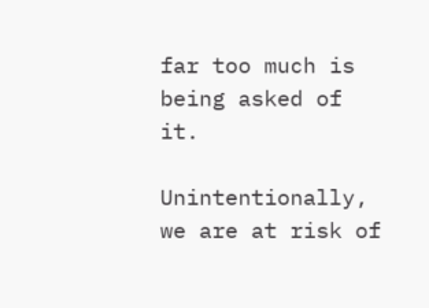far too much is being asked of it.

Unintentionally, we are at risk of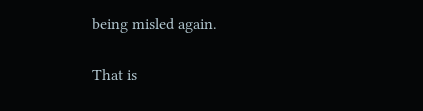being misled again.

That is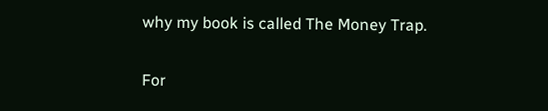why my book is called The Money Trap.

For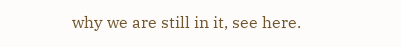why we are still in it, see here.